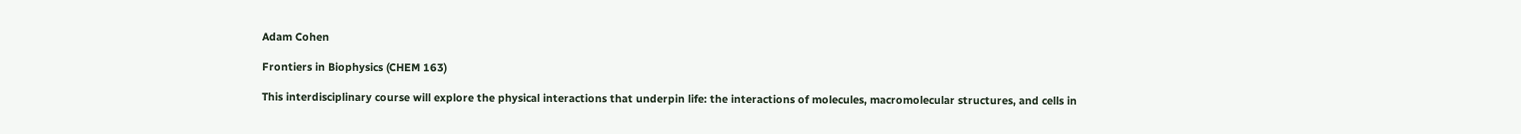Adam Cohen

Frontiers in Biophysics (CHEM 163)

This interdisciplinary course will explore the physical interactions that underpin life: the interactions of molecules, macromolecular structures, and cells in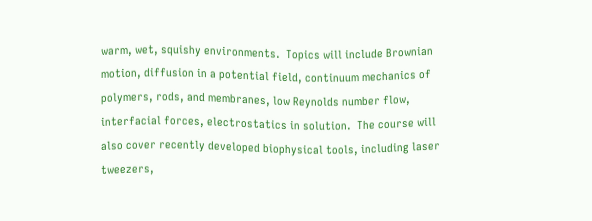warm, wet, squishy environments.  Topics will include Brownian motion, diffusion in a potential field, continuum mechanics of polymers, rods, and membranes, low Reynolds number flow, interfacial forces, electrostatics in solution.  The course will also cover recently developed biophysical tools, including laser tweezers,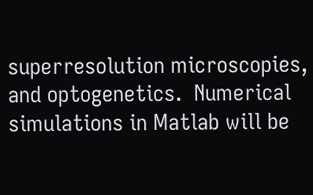superresolution microscopies, and optogenetics.  Numerical simulations in Matlab will be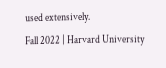used extensively.
Fall 2022 | Harvard University